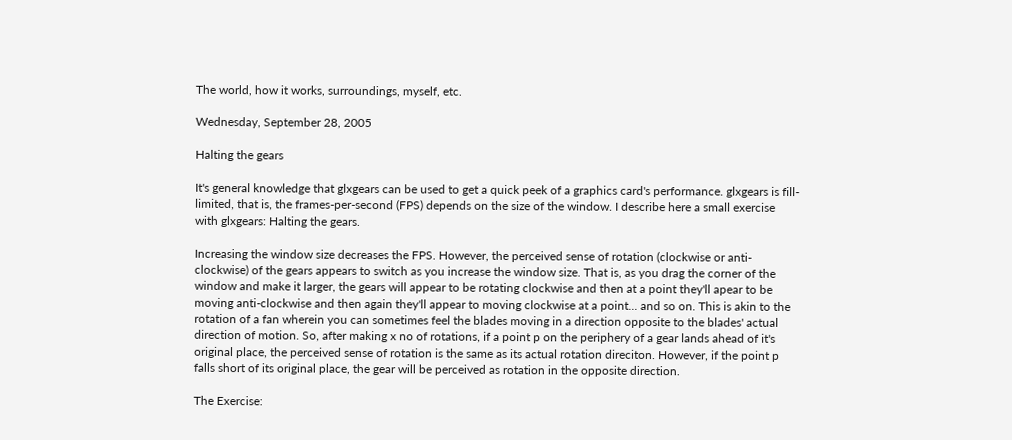The world, how it works, surroundings, myself, etc.

Wednesday, September 28, 2005

Halting the gears

It's general knowledge that glxgears can be used to get a quick peek of a graphics card's performance. glxgears is fill-limited, that is, the frames-per-second (FPS) depends on the size of the window. I describe here a small exercise with glxgears: Halting the gears.

Increasing the window size decreases the FPS. However, the perceived sense of rotation (clockwise or anti-clockwise) of the gears appears to switch as you increase the window size. That is, as you drag the corner of the window and make it larger, the gears will appear to be rotating clockwise and then at a point they'll apear to be moving anti-clockwise and then again they'll appear to moving clockwise at a point... and so on. This is akin to the rotation of a fan wherein you can sometimes feel the blades moving in a direction opposite to the blades' actual direction of motion. So, after making x no of rotations, if a point p on the periphery of a gear lands ahead of it's original place, the perceived sense of rotation is the same as its actual rotation direciton. However, if the point p falls short of its original place, the gear will be perceived as rotation in the opposite direction.

The Exercise: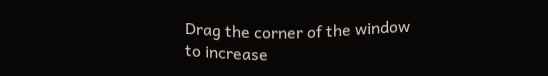Drag the corner of the window to increase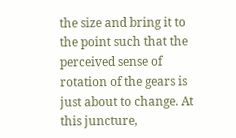the size and bring it to the point such that the perceived sense of rotation of the gears is just about to change. At this juncture,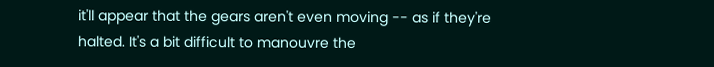it'll appear that the gears aren't even moving -- as if they're halted. It's a bit difficult to manouvre the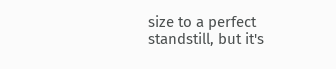size to a perfect standstill, but it's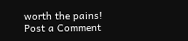worth the pains!
Post a Comment